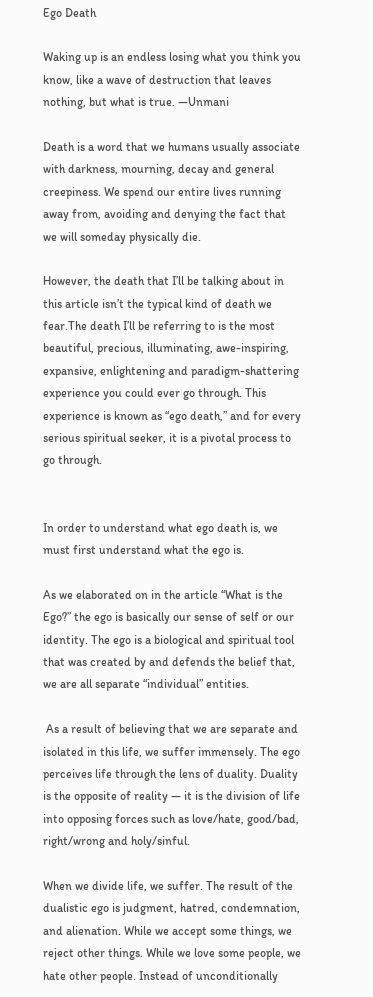Ego Death

Waking up is an endless losing what you think you know, like a wave of destruction that leaves nothing, but what is true. —Unmani

Death is a word that we humans usually associate with darkness, mourning, decay and general creepiness. We spend our entire lives running away from, avoiding and denying the fact that we will someday physically die.

However, the death that I’ll be talking about in this article isn’t the typical kind of death we fear.The death I’ll be referring to is the most beautiful, precious, illuminating, awe-inspiring, expansive, enlightening and paradigm-shattering experience you could ever go through. This experience is known as “ego death,” and for every serious spiritual seeker, it is a pivotal process to go through.


In order to understand what ego death is, we must first understand what the ego is.

As we elaborated on in the article “What is the Ego?” the ego is basically our sense of self or our identity. The ego is a biological and spiritual tool that was created by and defends the belief that, we are all separate “individual” entities.

 As a result of believing that we are separate and isolated in this life, we suffer immensely. The ego perceives life through the lens of duality. Duality is the opposite of reality — it is the division of life into opposing forces such as love/hate, good/bad, right/wrong and holy/sinful.

When we divide life, we suffer. The result of the dualistic ego is judgment, hatred, condemnation, and alienation. While we accept some things, we reject other things. While we love some people, we hate other people. Instead of unconditionally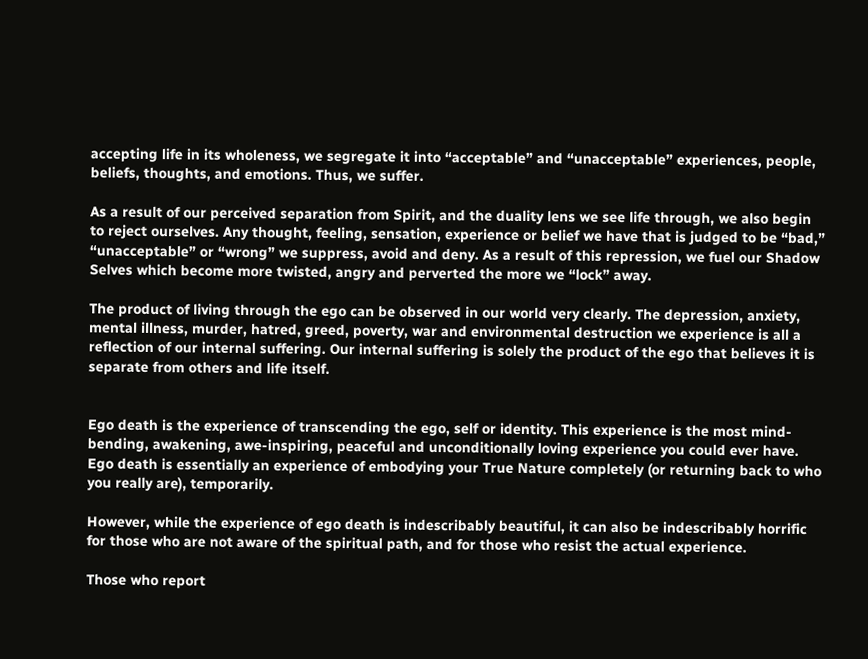accepting life in its wholeness, we segregate it into “acceptable” and “unacceptable” experiences, people, beliefs, thoughts, and emotions. Thus, we suffer.

As a result of our perceived separation from Spirit, and the duality lens we see life through, we also begin to reject ourselves. Any thought, feeling, sensation, experience or belief we have that is judged to be “bad,” “unacceptable” or “wrong” we suppress, avoid and deny. As a result of this repression, we fuel our Shadow Selves which become more twisted, angry and perverted the more we “lock” away.

The product of living through the ego can be observed in our world very clearly. The depression, anxiety, mental illness, murder, hatred, greed, poverty, war and environmental destruction we experience is all a reflection of our internal suffering. Our internal suffering is solely the product of the ego that believes it is separate from others and life itself.


Ego death is the experience of transcending the ego, self or identity. This experience is the most mind-bending, awakening, awe-inspiring, peaceful and unconditionally loving experience you could ever have. Ego death is essentially an experience of embodying your True Nature completely (or returning back to who you really are), temporarily.

However, while the experience of ego death is indescribably beautiful, it can also be indescribably horrific for those who are not aware of the spiritual path, and for those who resist the actual experience.

Those who report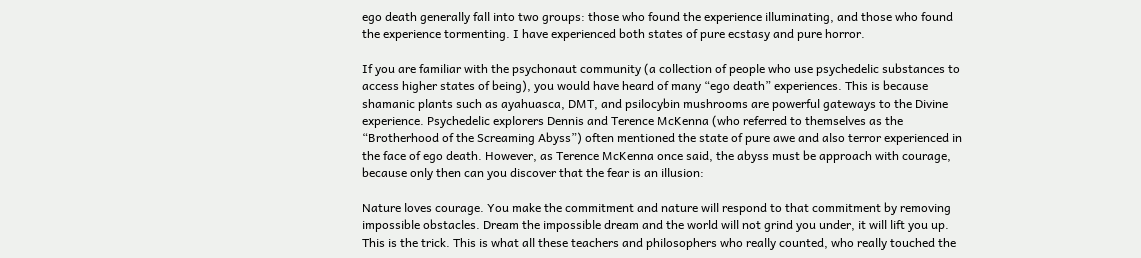ego death generally fall into two groups: those who found the experience illuminating, and those who found the experience tormenting. I have experienced both states of pure ecstasy and pure horror.

If you are familiar with the psychonaut community (a collection of people who use psychedelic substances to access higher states of being), you would have heard of many “ego death” experiences. This is because shamanic plants such as ayahuasca, DMT, and psilocybin mushrooms are powerful gateways to the Divine experience. Psychedelic explorers Dennis and Terence McKenna (who referred to themselves as the “Brotherhood of the Screaming Abyss”) often mentioned the state of pure awe and also terror experienced in the face of ego death. However, as Terence McKenna once said, the abyss must be approach with courage, because only then can you discover that the fear is an illusion:

Nature loves courage. You make the commitment and nature will respond to that commitment by removing impossible obstacles. Dream the impossible dream and the world will not grind you under, it will lift you up. This is the trick. This is what all these teachers and philosophers who really counted, who really touched the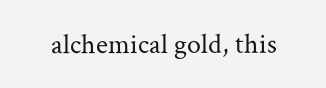alchemical gold, this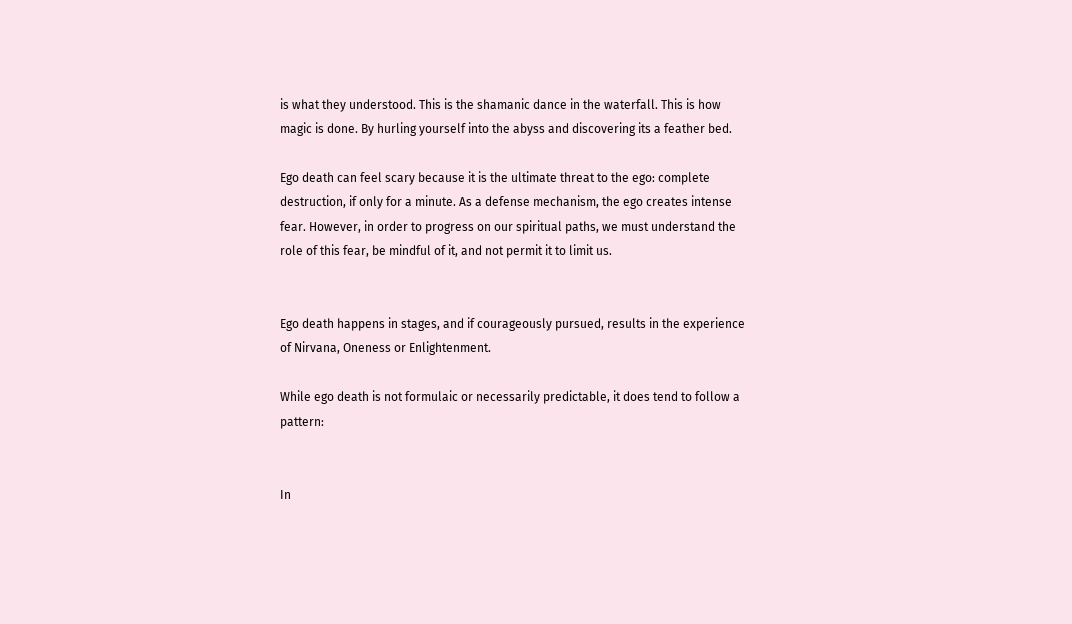is what they understood. This is the shamanic dance in the waterfall. This is how magic is done. By hurling yourself into the abyss and discovering its a feather bed.

Ego death can feel scary because it is the ultimate threat to the ego: complete destruction, if only for a minute. As a defense mechanism, the ego creates intense fear. However, in order to progress on our spiritual paths, we must understand the role of this fear, be mindful of it, and not permit it to limit us.


Ego death happens in stages, and if courageously pursued, results in the experience of Nirvana, Oneness or Enlightenment.

While ego death is not formulaic or necessarily predictable, it does tend to follow a pattern:


In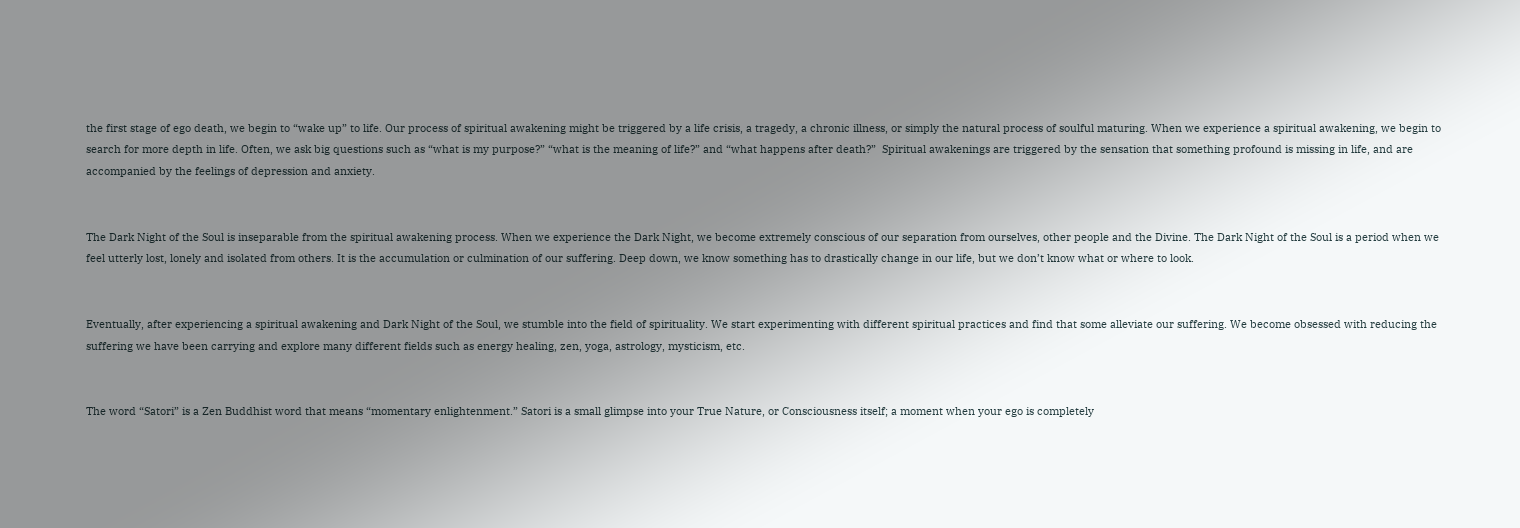the first stage of ego death, we begin to “wake up” to life. Our process of spiritual awakening might be triggered by a life crisis, a tragedy, a chronic illness, or simply the natural process of soulful maturing. When we experience a spiritual awakening, we begin to search for more depth in life. Often, we ask big questions such as “what is my purpose?” “what is the meaning of life?” and “what happens after death?”  Spiritual awakenings are triggered by the sensation that something profound is missing in life, and are accompanied by the feelings of depression and anxiety.


The Dark Night of the Soul is inseparable from the spiritual awakening process. When we experience the Dark Night, we become extremely conscious of our separation from ourselves, other people and the Divine. The Dark Night of the Soul is a period when we feel utterly lost, lonely and isolated from others. It is the accumulation or culmination of our suffering. Deep down, we know something has to drastically change in our life, but we don’t know what or where to look.


Eventually, after experiencing a spiritual awakening and Dark Night of the Soul, we stumble into the field of spirituality. We start experimenting with different spiritual practices and find that some alleviate our suffering. We become obsessed with reducing the suffering we have been carrying and explore many different fields such as energy healing, zen, yoga, astrology, mysticism, etc.


The word “Satori” is a Zen Buddhist word that means “momentary enlightenment.” Satori is a small glimpse into your True Nature, or Consciousness itself; a moment when your ego is completely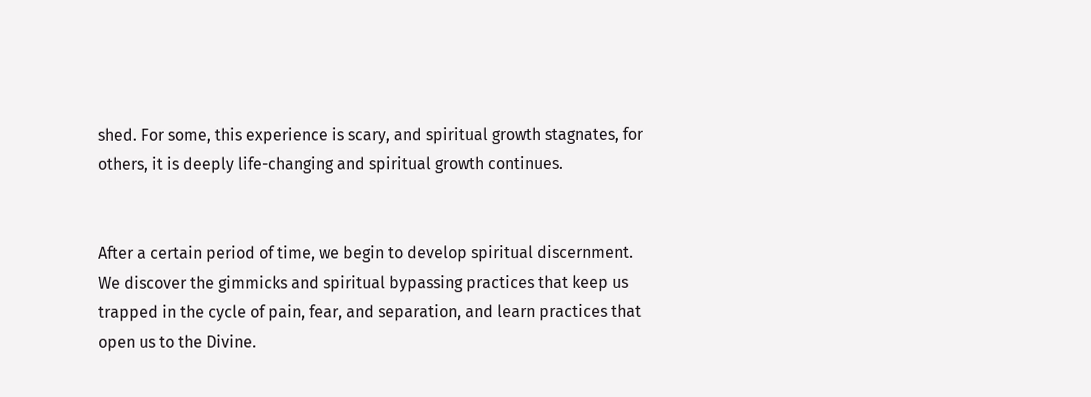shed. For some, this experience is scary, and spiritual growth stagnates, for others, it is deeply life-changing and spiritual growth continues.


After a certain period of time, we begin to develop spiritual discernment. We discover the gimmicks and spiritual bypassing practices that keep us trapped in the cycle of pain, fear, and separation, and learn practices that open us to the Divine.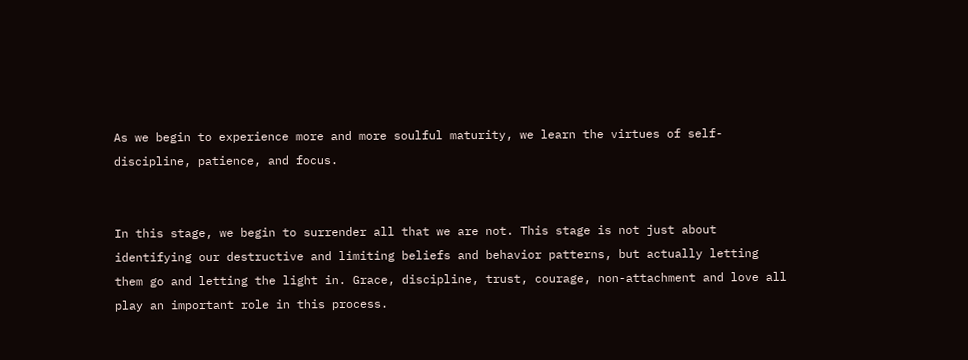As we begin to experience more and more soulful maturity, we learn the virtues of self-discipline, patience, and focus.


In this stage, we begin to surrender all that we are not. This stage is not just about identifying our destructive and limiting beliefs and behavior patterns, but actually letting them go and letting the light in. Grace, discipline, trust, courage, non-attachment and love all play an important role in this process.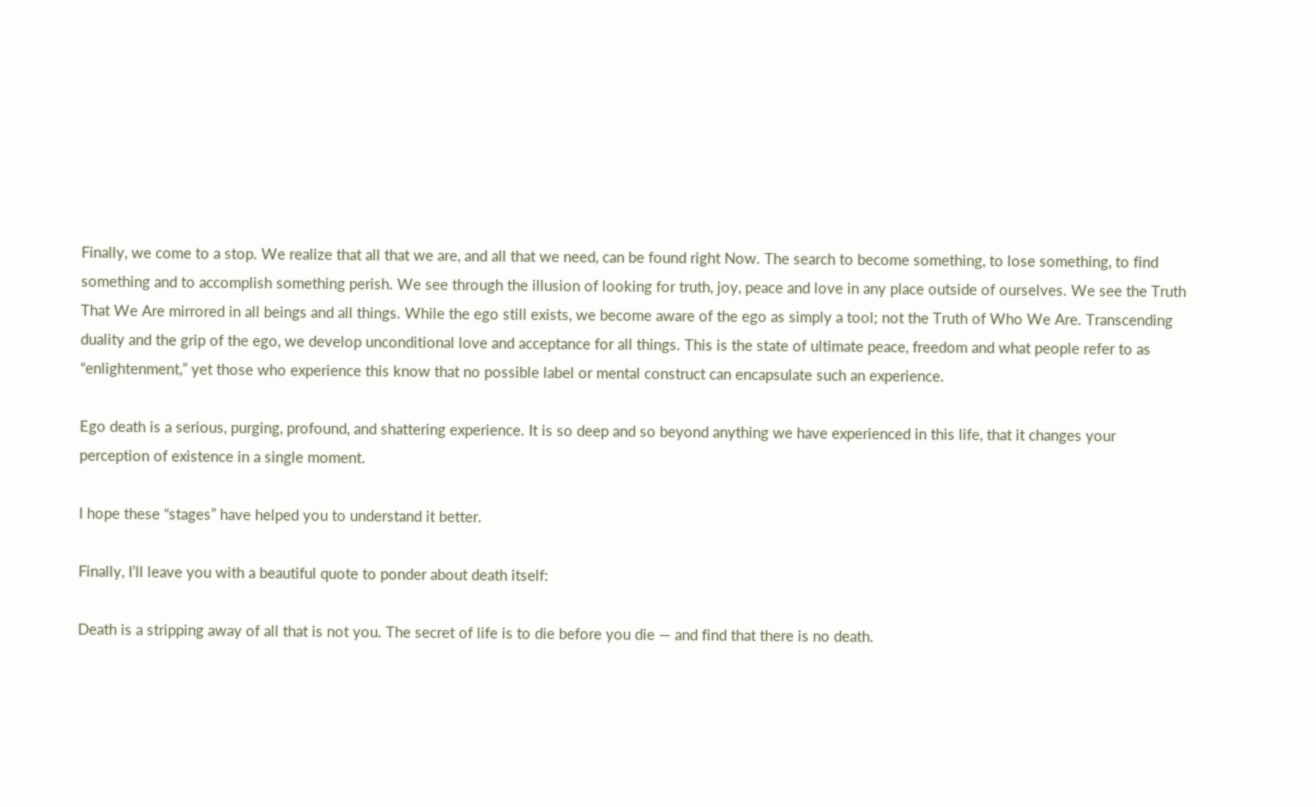Finally, we come to a stop. We realize that all that we are, and all that we need, can be found right Now. The search to become something, to lose something, to find something and to accomplish something perish. We see through the illusion of looking for truth, joy, peace and love in any place outside of ourselves. We see the Truth That We Are mirrored in all beings and all things. While the ego still exists, we become aware of the ego as simply a tool; not the Truth of Who We Are. Transcending duality and the grip of the ego, we develop unconditional love and acceptance for all things. This is the state of ultimate peace, freedom and what people refer to as “enlightenment,” yet those who experience this know that no possible label or mental construct can encapsulate such an experience.

Ego death is a serious, purging, profound, and shattering experience. It is so deep and so beyond anything we have experienced in this life, that it changes your perception of existence in a single moment.

I hope these “stages” have helped you to understand it better.

Finally, I’ll leave you with a beautiful quote to ponder about death itself:

Death is a stripping away of all that is not you. The secret of life is to die before you die — and find that there is no death.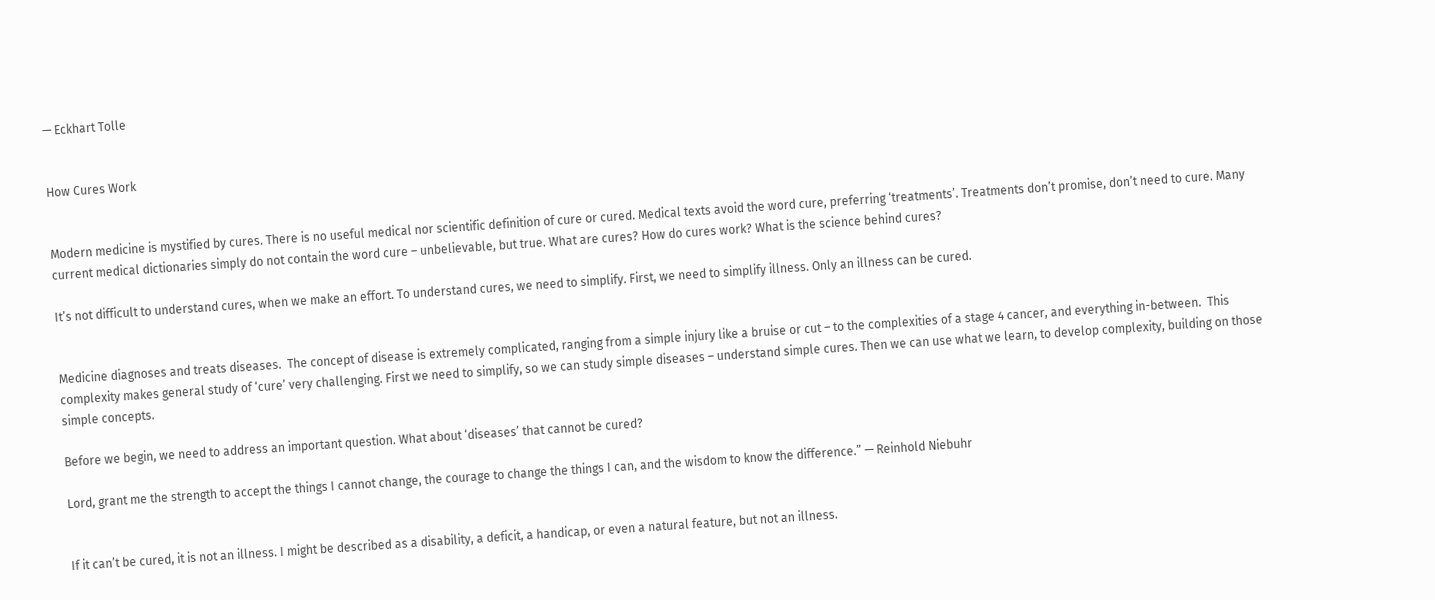— Eckhart Tolle


How Cures Work


Modern medicine is mystified by cures. There is no useful medical nor scientific definition of cure or cured. Medical texts avoid the word cure, preferring ‘treatments’. Treatments don’t promise, don’t need to cure. Many current medical dictionaries simply do not contain the word cure – unbelievable, but true. What are cures? How do cures work? What is the science behind cures?

It’s not difficult to understand cures, when we make an effort. To understand cures, we need to simplify. First, we need to simplify illness. Only an illness can be cured.


Medicine diagnoses and treats diseases.  The concept of disease is extremely complicated, ranging from a simple injury like a bruise or cut – to the complexities of a stage 4 cancer, and everything in-between.  This complexity makes general study of ‘cure’ very challenging. First we need to simplify, so we can study simple diseases – understand simple cures. Then we can use what we learn, to develop complexity, building on those simple concepts.

Before we begin, we need to address an important question. What about ‘diseases’ that cannot be cured?

Lord, grant me the strength to accept the things I cannot change, the courage to change the things I can, and the wisdom to know the difference.” — Reinhold Niebuhr


If it can’t be cured, it is not an illness. I might be described as a disability, a deficit, a handicap, or even a natural feature, but not an illness.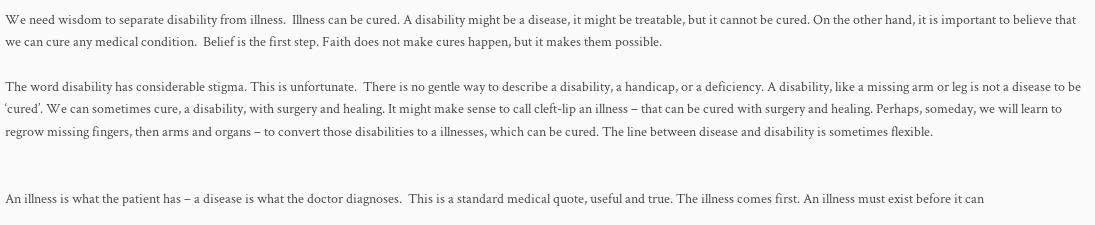We need wisdom to separate disability from illness.  Illness can be cured. A disability might be a disease, it might be treatable, but it cannot be cured. On the other hand, it is important to believe that we can cure any medical condition.  Belief is the first step. Faith does not make cures happen, but it makes them possible.

The word disability has considerable stigma. This is unfortunate.  There is no gentle way to describe a disability, a handicap, or a deficiency. A disability, like a missing arm or leg is not a disease to be ‘cured’. We can sometimes cure, a disability, with surgery and healing. It might make sense to call cleft-lip an illness – that can be cured with surgery and healing. Perhaps, someday, we will learn to regrow missing fingers, then arms and organs – to convert those disabilities to a illnesses, which can be cured. The line between disease and disability is sometimes flexible.


An illness is what the patient has – a disease is what the doctor diagnoses.  This is a standard medical quote, useful and true. The illness comes first. An illness must exist before it can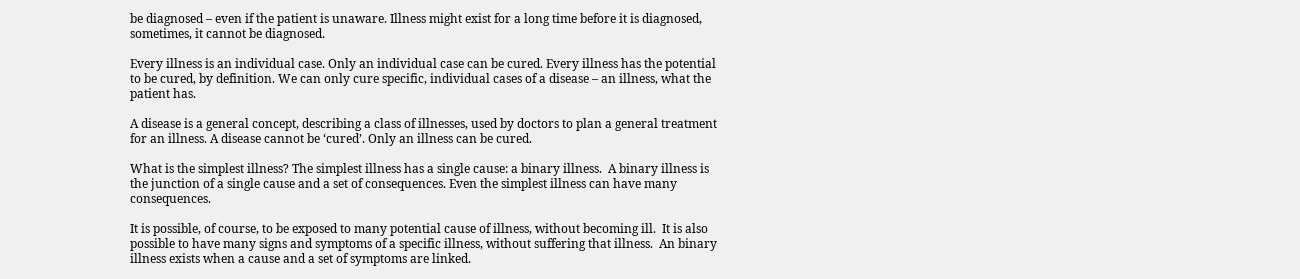be diagnosed – even if the patient is unaware. Illness might exist for a long time before it is diagnosed, sometimes, it cannot be diagnosed.

Every illness is an individual case. Only an individual case can be cured. Every illness has the potential to be cured, by definition. We can only cure specific, individual cases of a disease – an illness, what the patient has.

A disease is a general concept, describing a class of illnesses, used by doctors to plan a general treatment for an illness. A disease cannot be ‘cured’. Only an illness can be cured.

What is the simplest illness? The simplest illness has a single cause: a binary illness.  A binary illness is the junction of a single cause and a set of consequences. Even the simplest illness can have many consequences.

It is possible, of course, to be exposed to many potential cause of illness, without becoming ill.  It is also possible to have many signs and symptoms of a specific illness, without suffering that illness.  An binary illness exists when a cause and a set of symptoms are linked.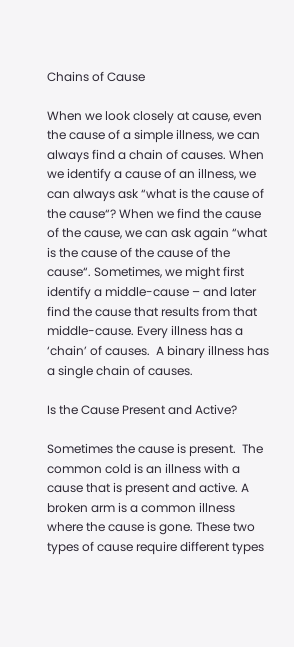Chains of Cause

When we look closely at cause, even the cause of a simple illness, we can always find a chain of causes. When we identify a cause of an illness, we can always ask “what is the cause of the cause“? When we find the cause of the cause, we can ask again “what is the cause of the cause of the cause“. Sometimes, we might first identify a middle-cause – and later find the cause that results from that middle-cause. Every illness has a ‘chain’ of causes.  A binary illness has a single chain of causes.

Is the Cause Present and Active?

Sometimes the cause is present.  The common cold is an illness with a cause that is present and active. A broken arm is a common illness where the cause is gone. These two types of cause require different types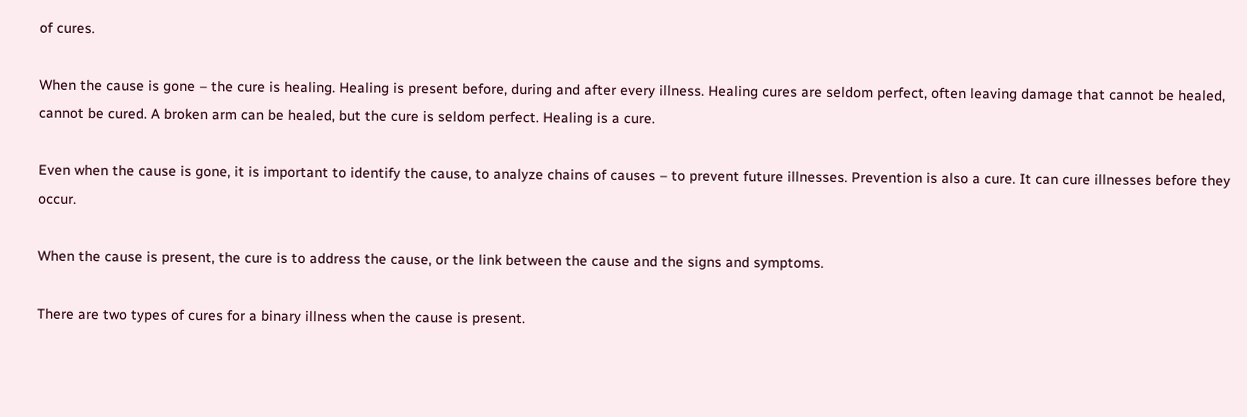of cures.

When the cause is gone – the cure is healing. Healing is present before, during and after every illness. Healing cures are seldom perfect, often leaving damage that cannot be healed, cannot be cured. A broken arm can be healed, but the cure is seldom perfect. Healing is a cure.

Even when the cause is gone, it is important to identify the cause, to analyze chains of causes – to prevent future illnesses. Prevention is also a cure. It can cure illnesses before they occur.

When the cause is present, the cure is to address the cause, or the link between the cause and the signs and symptoms.

There are two types of cures for a binary illness when the cause is present.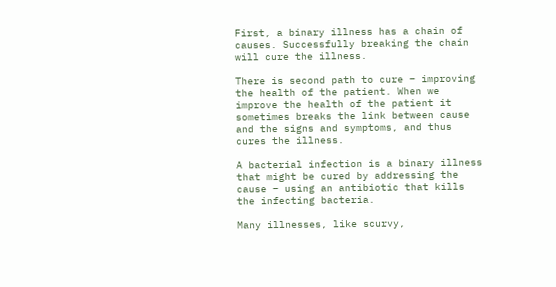First, a binary illness has a chain of causes. Successfully breaking the chain will cure the illness.

There is second path to cure – improving the health of the patient. When we improve the health of the patient it sometimes breaks the link between cause and the signs and symptoms, and thus cures the illness.

A bacterial infection is a binary illness that might be cured by addressing the cause – using an antibiotic that kills the infecting bacteria.

Many illnesses, like scurvy,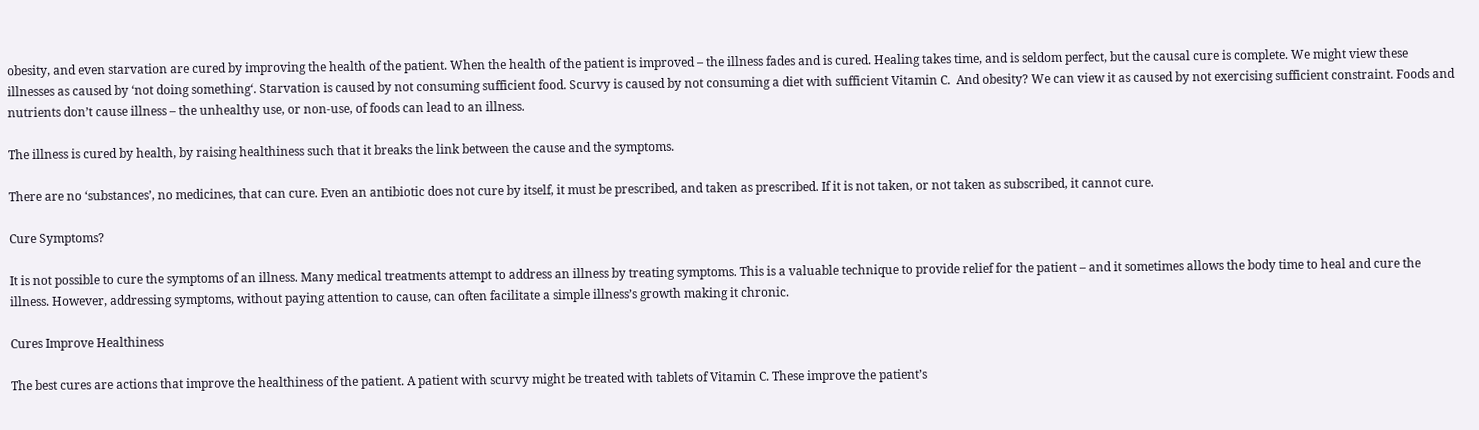obesity, and even starvation are cured by improving the health of the patient. When the health of the patient is improved – the illness fades and is cured. Healing takes time, and is seldom perfect, but the causal cure is complete. We might view these illnesses as caused by ‘not doing something‘. Starvation is caused by not consuming sufficient food. Scurvy is caused by not consuming a diet with sufficient Vitamin C.  And obesity? We can view it as caused by not exercising sufficient constraint. Foods and nutrients don’t cause illness – the unhealthy use, or non-use, of foods can lead to an illness.

The illness is cured by health, by raising healthiness such that it breaks the link between the cause and the symptoms.

There are no ‘substances’, no medicines, that can cure. Even an antibiotic does not cure by itself, it must be prescribed, and taken as prescribed. If it is not taken, or not taken as subscribed, it cannot cure.

Cure Symptoms?

It is not possible to cure the symptoms of an illness. Many medical treatments attempt to address an illness by treating symptoms. This is a valuable technique to provide relief for the patient – and it sometimes allows the body time to heal and cure the illness. However, addressing symptoms, without paying attention to cause, can often facilitate a simple illness’s growth making it chronic.

Cures Improve Healthiness

The best cures are actions that improve the healthiness of the patient. A patient with scurvy might be treated with tablets of Vitamin C. These improve the patient’s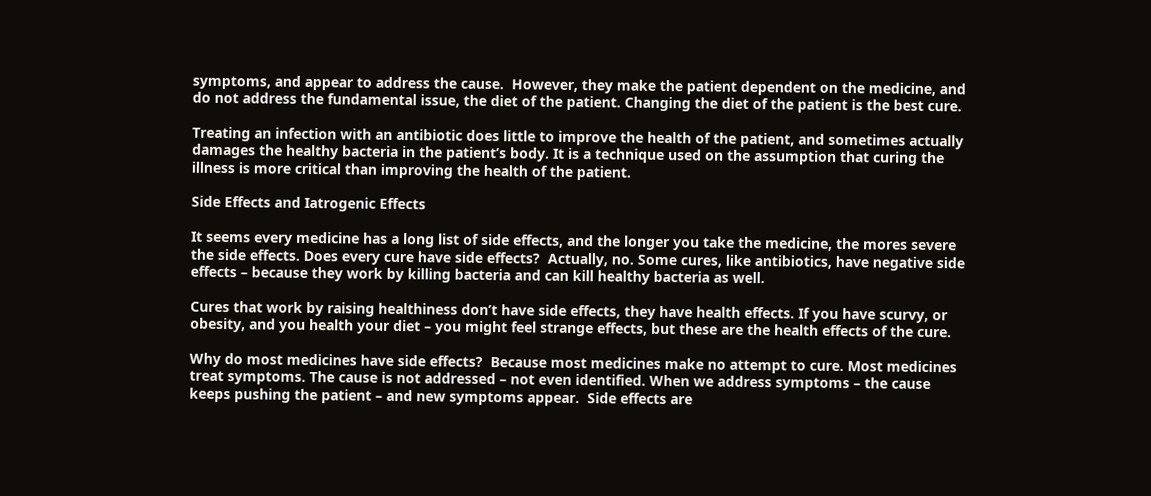symptoms, and appear to address the cause.  However, they make the patient dependent on the medicine, and do not address the fundamental issue, the diet of the patient. Changing the diet of the patient is the best cure.

Treating an infection with an antibiotic does little to improve the health of the patient, and sometimes actually damages the healthy bacteria in the patient’s body. It is a technique used on the assumption that curing the illness is more critical than improving the health of the patient.

Side Effects and Iatrogenic Effects

It seems every medicine has a long list of side effects, and the longer you take the medicine, the mores severe the side effects. Does every cure have side effects?  Actually, no. Some cures, like antibiotics, have negative side effects – because they work by killing bacteria and can kill healthy bacteria as well.

Cures that work by raising healthiness don’t have side effects, they have health effects. If you have scurvy, or obesity, and you health your diet – you might feel strange effects, but these are the health effects of the cure.

Why do most medicines have side effects?  Because most medicines make no attempt to cure. Most medicines treat symptoms. The cause is not addressed – not even identified. When we address symptoms – the cause keeps pushing the patient – and new symptoms appear.  Side effects are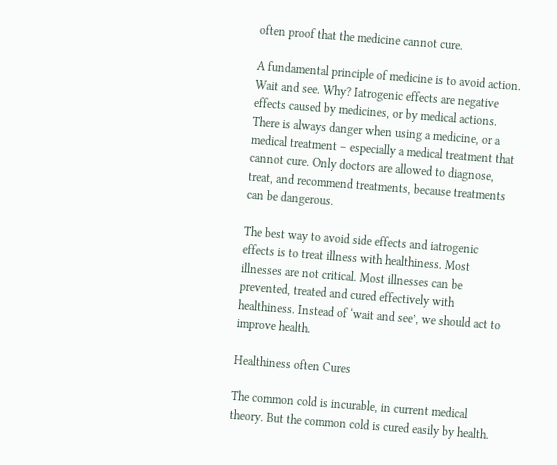often proof that the medicine cannot cure.

A fundamental principle of medicine is to avoid action.  Wait and see. Why? Iatrogenic effects are negative effects caused by medicines, or by medical actions.  There is always danger when using a medicine, or a medical treatment – especially a medical treatment that cannot cure. Only doctors are allowed to diagnose, treat, and recommend treatments, because treatments can be dangerous.

The best way to avoid side effects and iatrogenic effects is to treat illness with healthiness. Most illnesses are not critical. Most illnesses can be prevented, treated and cured effectively with healthiness. Instead of ‘wait and see’, we should act to improve health.

Healthiness often Cures

The common cold is incurable, in current medical theory. But the common cold is cured easily by health.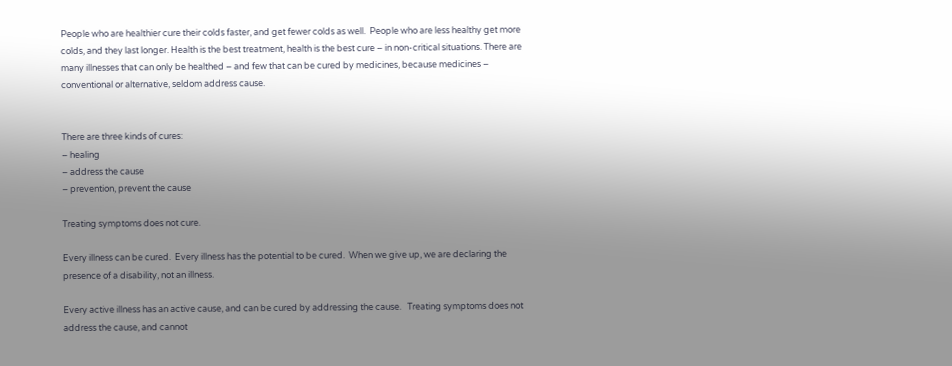People who are healthier cure their colds faster, and get fewer colds as well.  People who are less healthy get more colds, and they last longer. Health is the best treatment, health is the best cure – in non-critical situations. There are many illnesses that can only be healthed – and few that can be cured by medicines, because medicines – conventional or alternative, seldom address cause.


There are three kinds of cures:
– healing
– address the cause
– prevention, prevent the cause

Treating symptoms does not cure.

Every illness can be cured.  Every illness has the potential to be cured.  When we give up, we are declaring the presence of a disability, not an illness.

Every active illness has an active cause, and can be cured by addressing the cause.   Treating symptoms does not address the cause, and cannot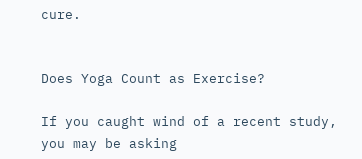cure.


Does Yoga Count as Exercise?

If you caught wind of a recent study, you may be asking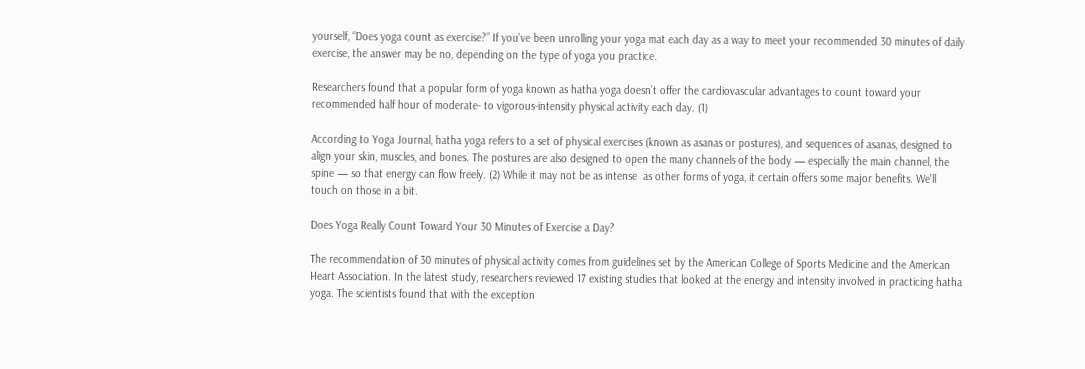yourself, “Does yoga count as exercise?” If you’ve been unrolling your yoga mat each day as a way to meet your recommended 30 minutes of daily exercise, the answer may be no, depending on the type of yoga you practice.

Researchers found that a popular form of yoga known as hatha yoga doesn’t offer the cardiovascular advantages to count toward your recommended half hour of moderate- to vigorous-intensity physical activity each day. (1)

According to Yoga Journal, hatha yoga refers to a set of physical exercises (known as asanas or postures), and sequences of asanas, designed to align your skin, muscles, and bones. The postures are also designed to open the many channels of the body — especially the main channel, the spine — so that energy can flow freely. (2) While it may not be as intense  as other forms of yoga, it certain offers some major benefits. We’ll touch on those in a bit.

Does Yoga Really Count Toward Your 30 Minutes of Exercise a Day?

The recommendation of 30 minutes of physical activity comes from guidelines set by the American College of Sports Medicine and the American Heart Association. In the latest study, researchers reviewed 17 existing studies that looked at the energy and intensity involved in practicing hatha yoga. The scientists found that with the exception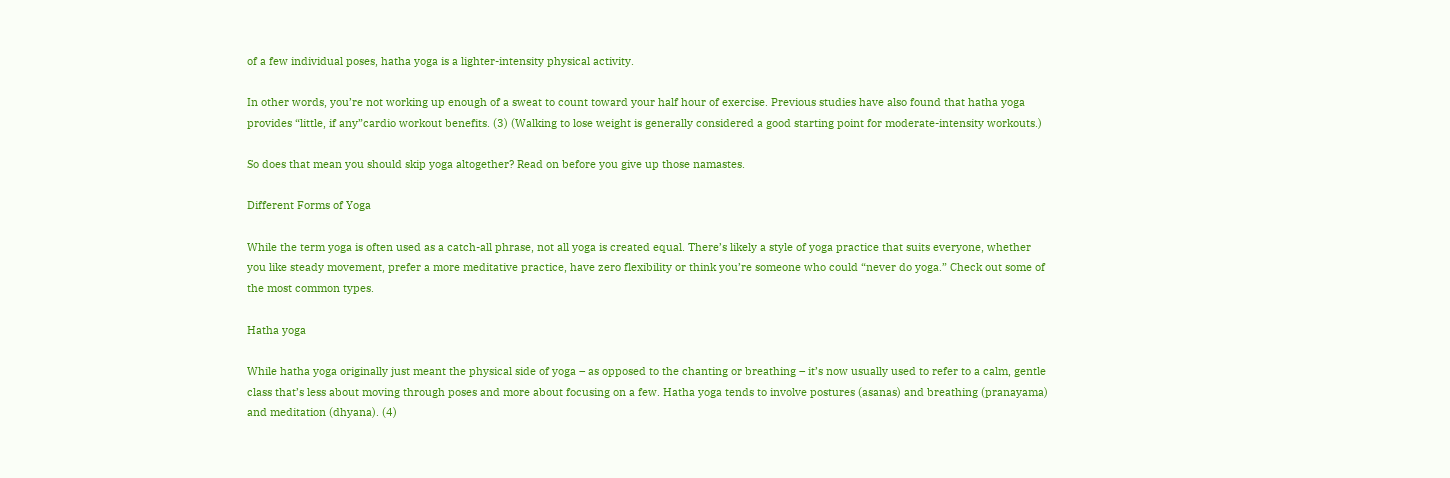of a few individual poses, hatha yoga is a lighter-intensity physical activity.

In other words, you’re not working up enough of a sweat to count toward your half hour of exercise. Previous studies have also found that hatha yoga provides “little, if any”cardio workout benefits. (3) (Walking to lose weight is generally considered a good starting point for moderate-intensity workouts.)

So does that mean you should skip yoga altogether? Read on before you give up those namastes.

Different Forms of Yoga

While the term yoga is often used as a catch-all phrase, not all yoga is created equal. There’s likely a style of yoga practice that suits everyone, whether you like steady movement, prefer a more meditative practice, have zero flexibility or think you’re someone who could “never do yoga.” Check out some of the most common types.

Hatha yoga

While hatha yoga originally just meant the physical side of yoga – as opposed to the chanting or breathing – it’s now usually used to refer to a calm, gentle class that’s less about moving through poses and more about focusing on a few. Hatha yoga tends to involve postures (asanas) and breathing (pranayama) and meditation (dhyana). (4)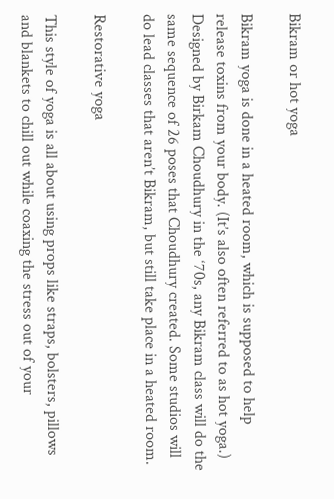Bikram or hot yoga

Bikram yoga is done in a heated room, which is supposed to help release toxins from your body. (It’s also often referred to as hot yoga.) Designed by Birkam Choudhury in the ‘70s, any Bikram class will do the same sequence of 26 poses that Choudhury created. Some studios will do lead classes that aren’t Bikram, but still take place in a heated room.

Restorative yoga

This style of yoga is all about using props like straps, bolsters, pillows and blankets to chill out while coaxing the stress out of your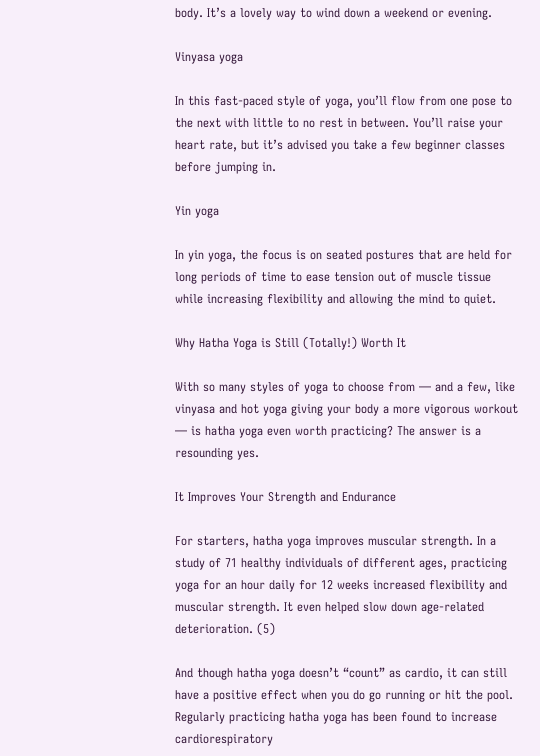body. It’s a lovely way to wind down a weekend or evening.

Vinyasa yoga

In this fast-paced style of yoga, you’ll flow from one pose to the next with little to no rest in between. You’ll raise your heart rate, but it’s advised you take a few beginner classes before jumping in.

Yin yoga

In yin yoga, the focus is on seated postures that are held for long periods of time to ease tension out of muscle tissue while increasing flexibility and allowing the mind to quiet.

Why Hatha Yoga is Still (Totally!) Worth It

With so many styles of yoga to choose from — and a few, like vinyasa and hot yoga giving your body a more vigorous workout — is hatha yoga even worth practicing? The answer is a resounding yes.

It Improves Your Strength and Endurance

For starters, hatha yoga improves muscular strength. In a study of 71 healthy individuals of different ages, practicing yoga for an hour daily for 12 weeks increased flexibility and muscular strength. It even helped slow down age-related deterioration. (5)

And though hatha yoga doesn’t “count” as cardio, it can still have a positive effect when you do go running or hit the pool. Regularly practicing hatha yoga has been found to increase cardiorespiratory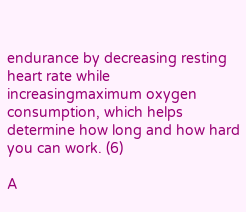endurance by decreasing resting heart rate while increasingmaximum oxygen consumption, which helps determine how long and how hard you can work. (6)

A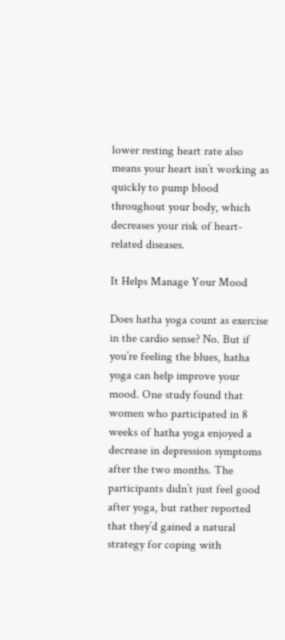lower resting heart rate also means your heart isn’t working as quickly to pump blood throughout your body, which decreases your risk of heart-related diseases.

It Helps Manage Your Mood

Does hatha yoga count as exercise in the cardio sense? No. But if you’re feeling the blues, hatha yoga can help improve your mood. One study found that women who participated in 8 weeks of hatha yoga enjoyed a decrease in depression symptoms after the two months. The participants didn’t just feel good after yoga, but rather reported that they’d gained a natural strategy for coping with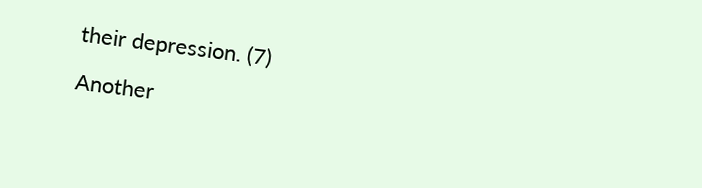their depression. (7)

Another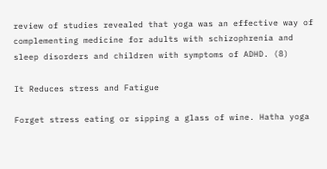review of studies revealed that yoga was an effective way of complementing medicine for adults with schizophrenia and sleep disorders and children with symptoms of ADHD. (8)

It Reduces stress and Fatigue

Forget stress eating or sipping a glass of wine. Hatha yoga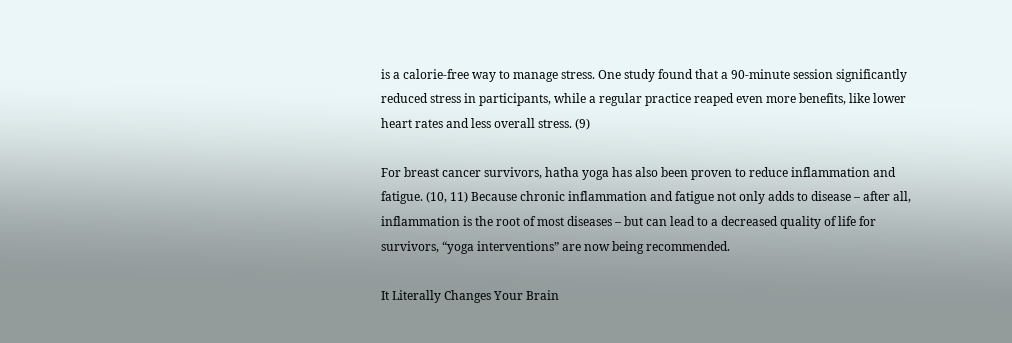is a calorie-free way to manage stress. One study found that a 90-minute session significantly reduced stress in participants, while a regular practice reaped even more benefits, like lower heart rates and less overall stress. (9)

For breast cancer survivors, hatha yoga has also been proven to reduce inflammation and fatigue. (10, 11) Because chronic inflammation and fatigue not only adds to disease – after all, inflammation is the root of most diseases – but can lead to a decreased quality of life for survivors, “yoga interventions” are now being recommended.

It Literally Changes Your Brain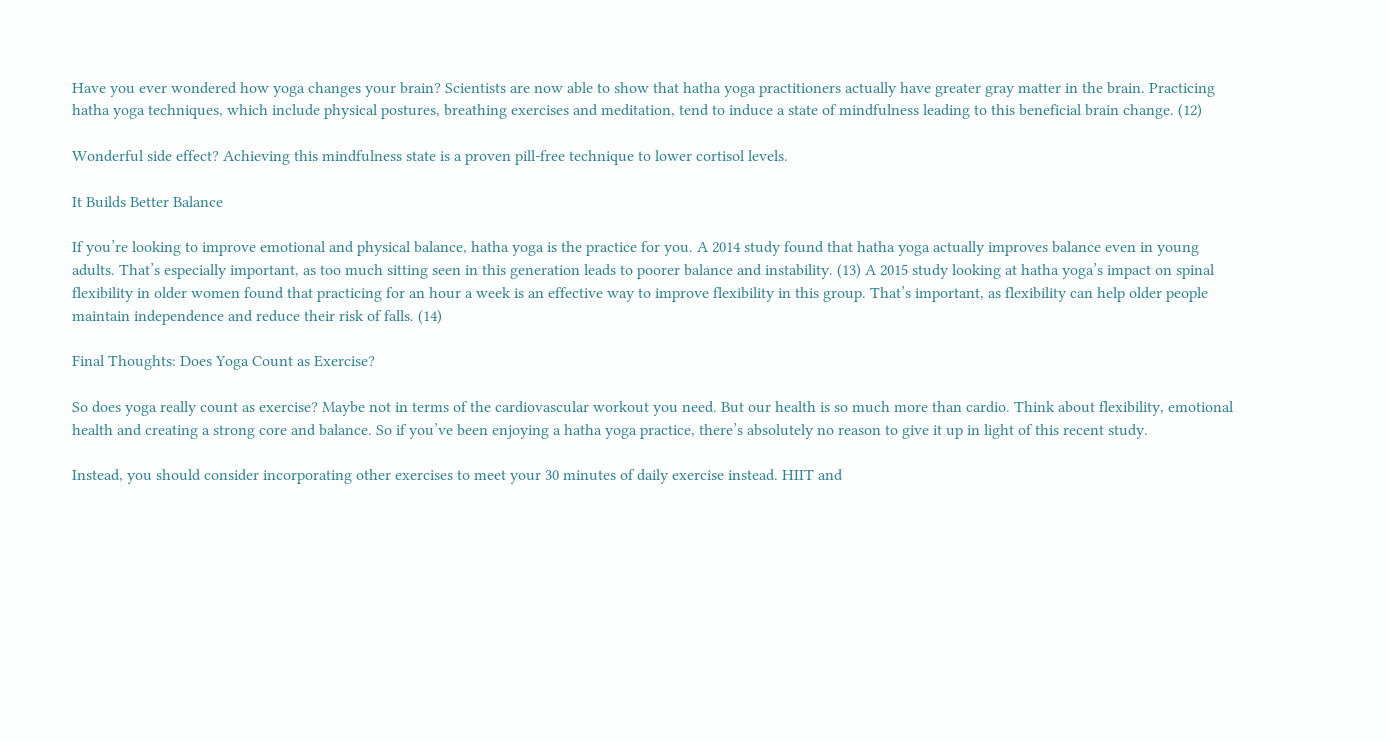Have you ever wondered how yoga changes your brain? Scientists are now able to show that hatha yoga practitioners actually have greater gray matter in the brain. Practicing hatha yoga techniques, which include physical postures, breathing exercises and meditation, tend to induce a state of mindfulness leading to this beneficial brain change. (12)

Wonderful side effect? Achieving this mindfulness state is a proven pill-free technique to lower cortisol levels.

It Builds Better Balance

If you’re looking to improve emotional and physical balance, hatha yoga is the practice for you. A 2014 study found that hatha yoga actually improves balance even in young adults. That’s especially important, as too much sitting seen in this generation leads to poorer balance and instability. (13) A 2015 study looking at hatha yoga’s impact on spinal flexibility in older women found that practicing for an hour a week is an effective way to improve flexibility in this group. That’s important, as flexibility can help older people maintain independence and reduce their risk of falls. (14)

Final Thoughts: Does Yoga Count as Exercise?

So does yoga really count as exercise? Maybe not in terms of the cardiovascular workout you need. But our health is so much more than cardio. Think about flexibility, emotional health and creating a strong core and balance. So if you’ve been enjoying a hatha yoga practice, there’s absolutely no reason to give it up in light of this recent study.

Instead, you should consider incorporating other exercises to meet your 30 minutes of daily exercise instead. HIIT and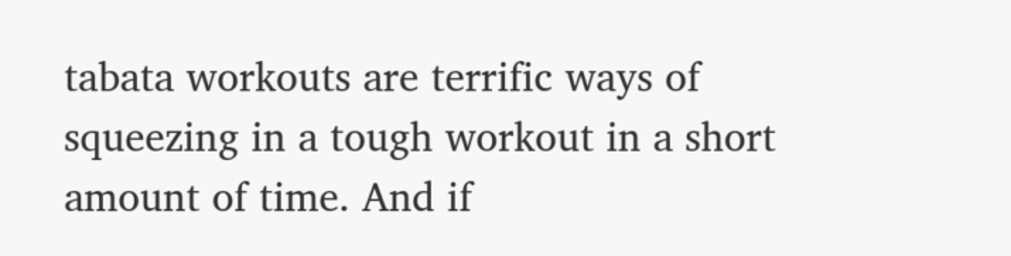tabata workouts are terrific ways of squeezing in a tough workout in a short amount of time. And if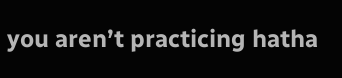you aren’t practicing hatha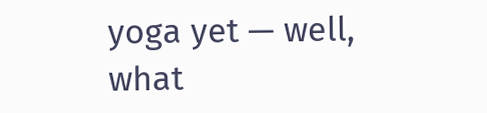yoga yet — well, what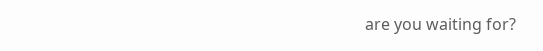are you waiting for?